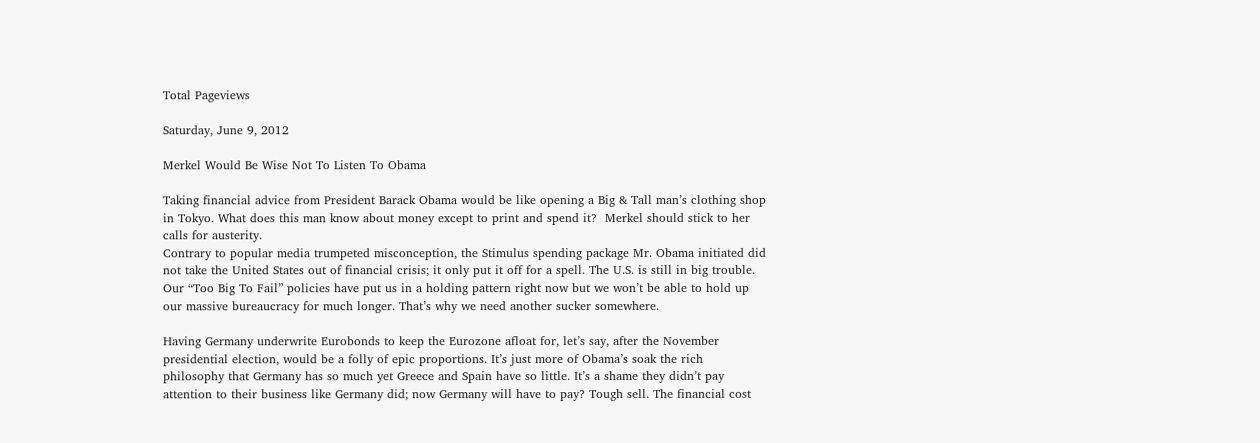Total Pageviews

Saturday, June 9, 2012

Merkel Would Be Wise Not To Listen To Obama

Taking financial advice from President Barack Obama would be like opening a Big & Tall man’s clothing shop in Tokyo. What does this man know about money except to print and spend it?  Merkel should stick to her calls for austerity.
Contrary to popular media trumpeted misconception, the Stimulus spending package Mr. Obama initiated did not take the United States out of financial crisis; it only put it off for a spell. The U.S. is still in big trouble. Our “Too Big To Fail” policies have put us in a holding pattern right now but we won’t be able to hold up our massive bureaucracy for much longer. That’s why we need another sucker somewhere.

Having Germany underwrite Eurobonds to keep the Eurozone afloat for, let’s say, after the November presidential election, would be a folly of epic proportions. It’s just more of Obama’s soak the rich philosophy that Germany has so much yet Greece and Spain have so little. It’s a shame they didn’t pay attention to their business like Germany did; now Germany will have to pay? Tough sell. The financial cost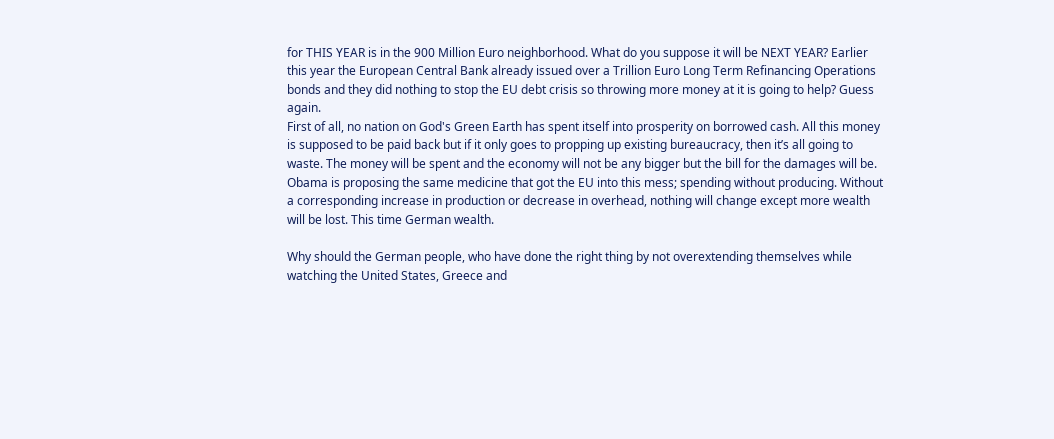for THIS YEAR is in the 900 Million Euro neighborhood. What do you suppose it will be NEXT YEAR? Earlier this year the European Central Bank already issued over a Trillion Euro Long Term Refinancing Operations bonds and they did nothing to stop the EU debt crisis so throwing more money at it is going to help? Guess again.
First of all, no nation on God's Green Earth has spent itself into prosperity on borrowed cash. All this money is supposed to be paid back but if it only goes to propping up existing bureaucracy, then it’s all going to waste. The money will be spent and the economy will not be any bigger but the bill for the damages will be. Obama is proposing the same medicine that got the EU into this mess; spending without producing. Without a corresponding increase in production or decrease in overhead, nothing will change except more wealth will be lost. This time German wealth.

Why should the German people, who have done the right thing by not overextending themselves while watching the United States, Greece and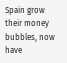Spain grow their money bubbles, now have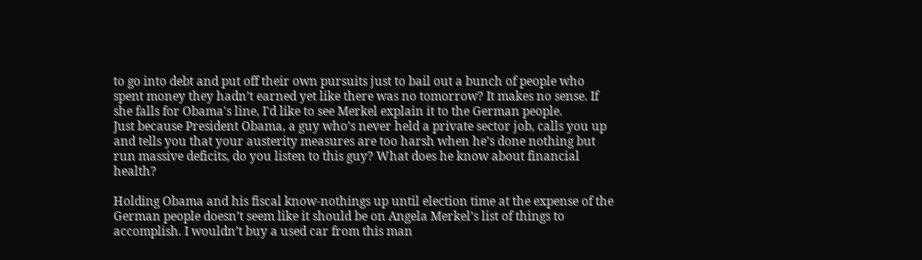to go into debt and put off their own pursuits just to bail out a bunch of people who spent money they hadn’t earned yet like there was no tomorrow? It makes no sense. If she falls for Obama's line, I'd like to see Merkel explain it to the German people.
Just because President Obama, a guy who’s never held a private sector job, calls you up and tells you that your austerity measures are too harsh when he’s done nothing but run massive deficits, do you listen to this guy? What does he know about financial health?

Holding Obama and his fiscal know-nothings up until election time at the expense of the German people doesn’t seem like it should be on Angela Merkel’s list of things to accomplish. I wouldn’t buy a used car from this man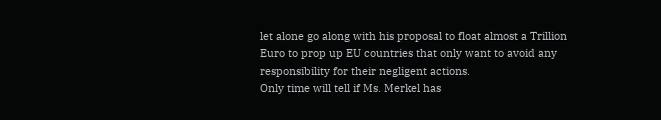let alone go along with his proposal to float almost a Trillion Euro to prop up EU countries that only want to avoid any responsibility for their negligent actions.
Only time will tell if Ms. Merkel has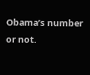Obama’s number or not.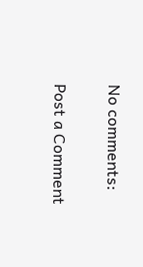No comments:

Post a Comment